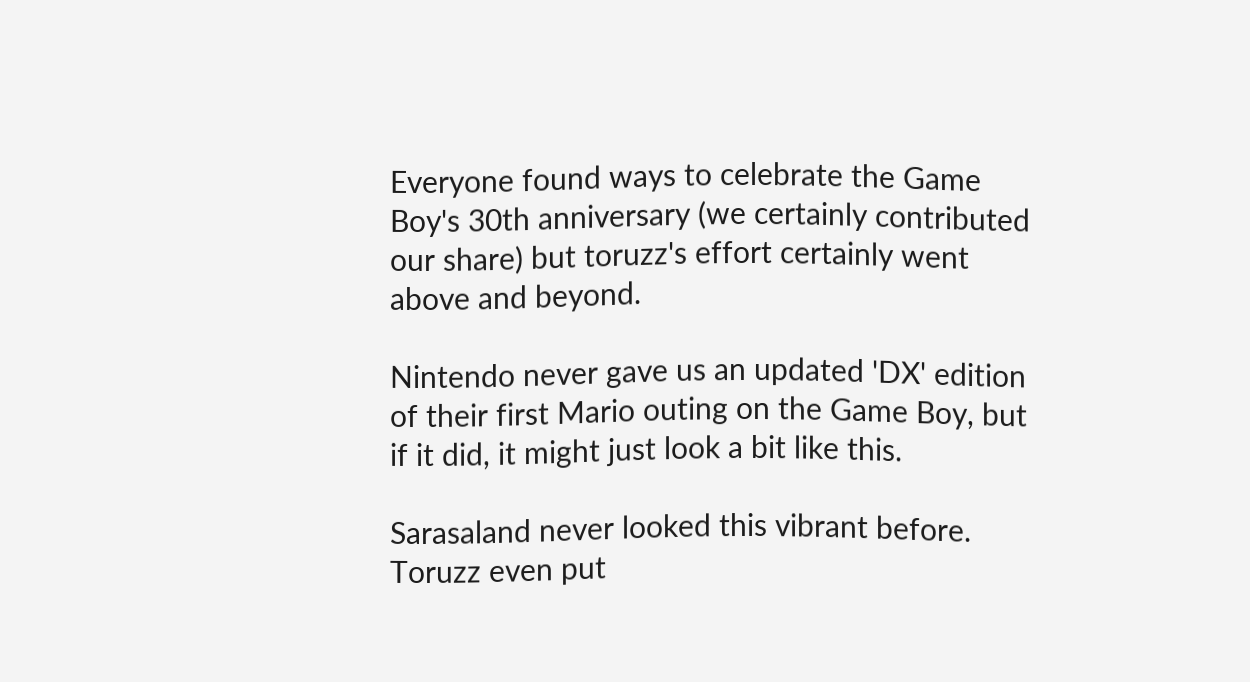Everyone found ways to celebrate the Game Boy's 30th anniversary (we certainly contributed our share) but toruzz's effort certainly went above and beyond.

Nintendo never gave us an updated 'DX' edition of their first Mario outing on the Game Boy, but if it did, it might just look a bit like this.

Sarasaland never looked this vibrant before. Toruzz even put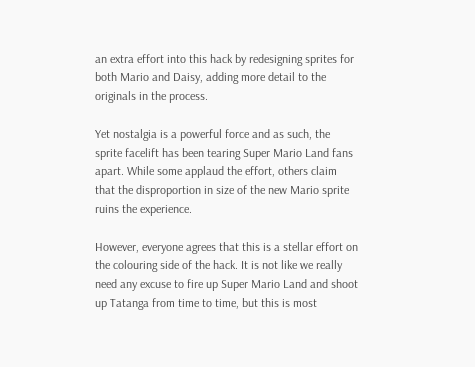an extra effort into this hack by redesigning sprites for both Mario and Daisy, adding more detail to the originals in the process.

Yet nostalgia is a powerful force and as such, the sprite facelift has been tearing Super Mario Land fans apart. While some applaud the effort, others claim that the disproportion in size of the new Mario sprite ruins the experience.

However, everyone agrees that this is a stellar effort on the colouring side of the hack. It is not like we really need any excuse to fire up Super Mario Land and shoot up Tatanga from time to time, but this is most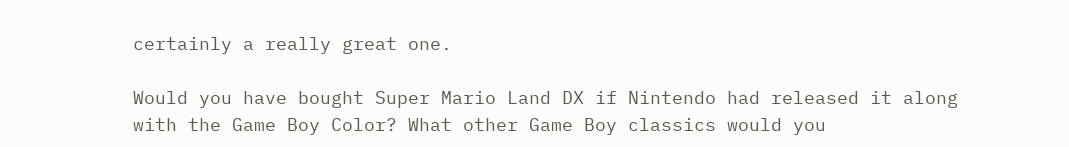certainly a really great one.

Would you have bought Super Mario Land DX if Nintendo had released it along with the Game Boy Color? What other Game Boy classics would you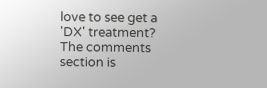love to see get a 'DX' treatment? The comments section is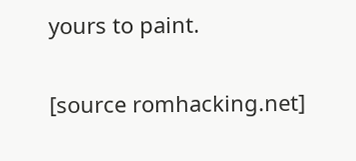yours to paint.

[source romhacking.net]